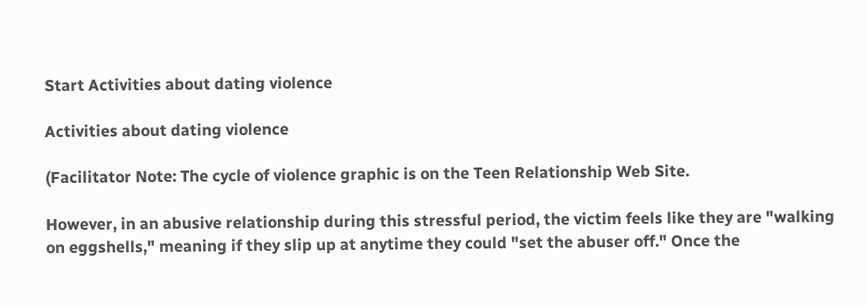Start Activities about dating violence

Activities about dating violence

(Facilitator Note: The cycle of violence graphic is on the Teen Relationship Web Site.

However, in an abusive relationship during this stressful period, the victim feels like they are "walking on eggshells," meaning if they slip up at anytime they could "set the abuser off." Once the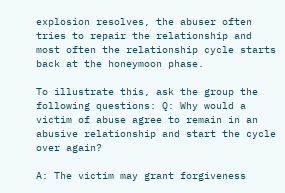explosion resolves, the abuser often tries to repair the relationship and most often the relationship cycle starts back at the honeymoon phase.

To illustrate this, ask the group the following questions: Q: Why would a victim of abuse agree to remain in an abusive relationship and start the cycle over again?

A: The victim may grant forgiveness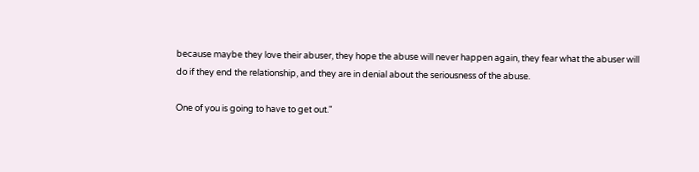because maybe they love their abuser, they hope the abuse will never happen again, they fear what the abuser will do if they end the relationship, and they are in denial about the seriousness of the abuse.

One of you is going to have to get out."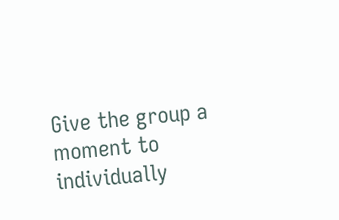Give the group a moment to individually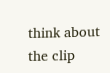think about the clip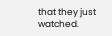that they just watched.